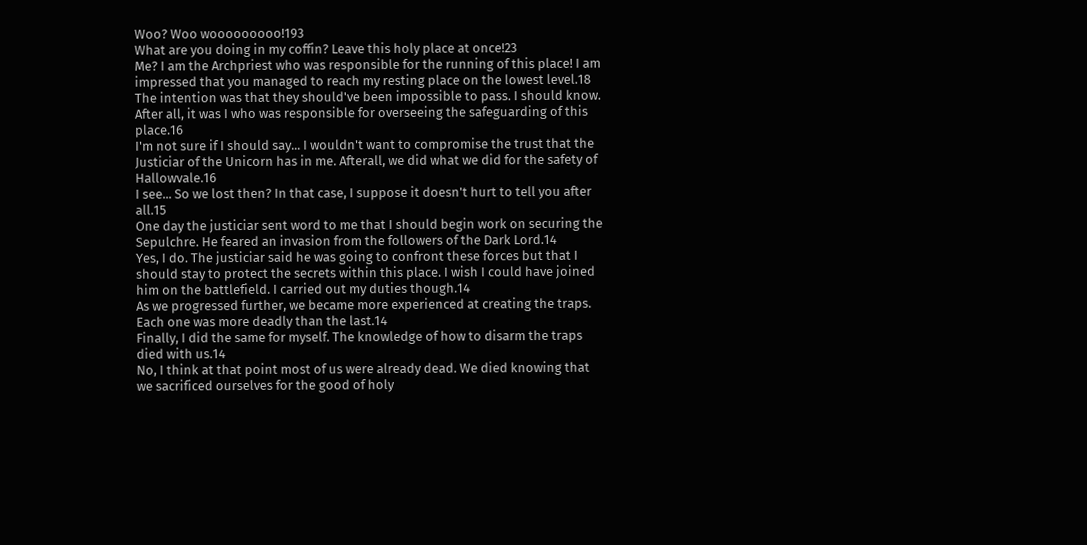Woo? Woo wooooooooo!193
What are you doing in my coffin? Leave this holy place at once!23
Me? I am the Archpriest who was responsible for the running of this place! I am impressed that you managed to reach my resting place on the lowest level.18
The intention was that they should've been impossible to pass. I should know. After all, it was I who was responsible for overseeing the safeguarding of this place.16
I'm not sure if I should say... I wouldn't want to compromise the trust that the Justiciar of the Unicorn has in me. Afterall, we did what we did for the safety of Hallowvale.16
I see... So we lost then? In that case, I suppose it doesn't hurt to tell you after all.15
One day the justiciar sent word to me that I should begin work on securing the Sepulchre. He feared an invasion from the followers of the Dark Lord.14
Yes, I do. The justiciar said he was going to confront these forces but that I should stay to protect the secrets within this place. I wish I could have joined him on the battlefield. I carried out my duties though.14
As we progressed further, we became more experienced at creating the traps. Each one was more deadly than the last.14
Finally, I did the same for myself. The knowledge of how to disarm the traps died with us.14
No, I think at that point most of us were already dead. We died knowing that we sacrificed ourselves for the good of holy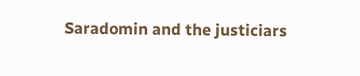Saradomin and the justiciars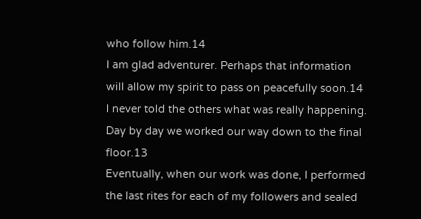who follow him.14
I am glad adventurer. Perhaps that information will allow my spirit to pass on peacefully soon.14
I never told the others what was really happening. Day by day we worked our way down to the final floor.13
Eventually, when our work was done, I performed the last rites for each of my followers and sealed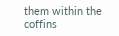them within the coffins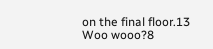on the final floor.13
Woo wooo?8